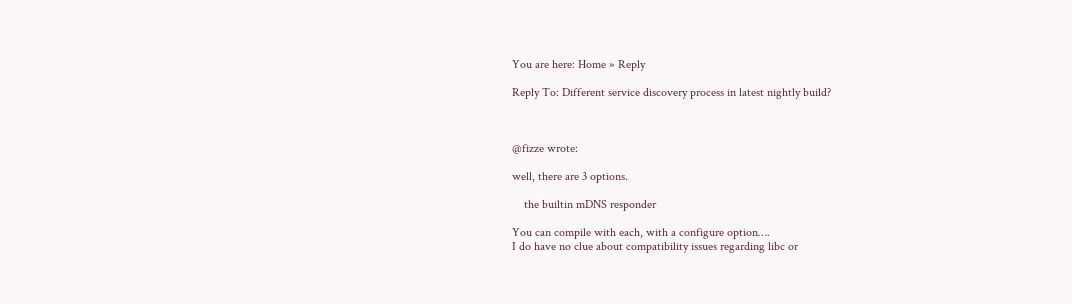You are here: Home » Reply

Reply To: Different service discovery process in latest nightly build?



@fizze wrote:

well, there are 3 options.

    the builtin mDNS responder

You can compile with each, with a configure option….
I do have no clue about compatibility issues regarding libc or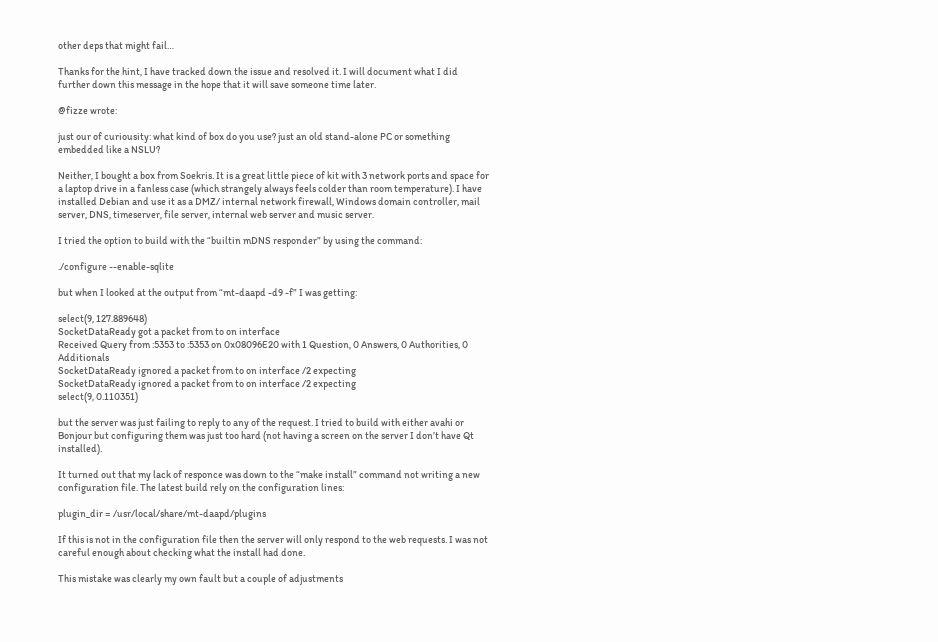other deps that might fail…

Thanks for the hint, I have tracked down the issue and resolved it. I will document what I did further down this message in the hope that it will save someone time later.

@fizze wrote:

just our of curiousity: what kind of box do you use? just an old stand-alone PC or something embedded like a NSLU?

Neither, I bought a box from Soekris. It is a great little piece of kit with 3 network ports and space for a laptop drive in a fanless case (which strangely always feels colder than room temperature). I have installed Debian and use it as a DMZ/ internal network firewall, Windows domain controller, mail server, DNS, timeserver, file server, internal web server and music server.

I tried the option to build with the “builtin mDNS responder” by using the command:

./configure --enable-sqlite

but when I looked at the output from “mt-daapd -d9 -f” I was getting:

select(9, 127.889648)
SocketDataReady got a packet from to on interface
Received Query from :5353 to :5353 on 0x08096E20 with 1 Question, 0 Answers, 0 Authorities, 0 Additionals
SocketDataReady ignored a packet from to on interface /2 expecting
SocketDataReady ignored a packet from to on interface /2 expecting
select(9, 0.110351)

but the server was just failing to reply to any of the request. I tried to build with either avahi or Bonjour but configuring them was just too hard (not having a screen on the server I don’t have Qt installed).

It turned out that my lack of responce was down to the “make install” command not writing a new configuration file. The latest build rely on the configuration lines:

plugin_dir = /usr/local/share/mt-daapd/plugins

If this is not in the configuration file then the server will only respond to the web requests. I was not careful enough about checking what the install had done.

This mistake was clearly my own fault but a couple of adjustments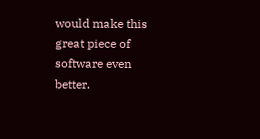would make this great piece of software even better.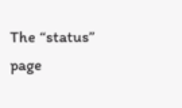The “status” page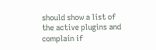should show a list of the active plugins and complain if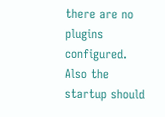there are no plugins configured. Also the startup should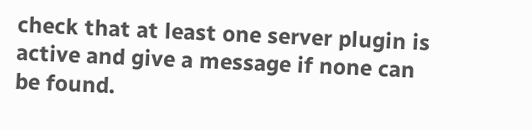check that at least one server plugin is active and give a message if none can be found.